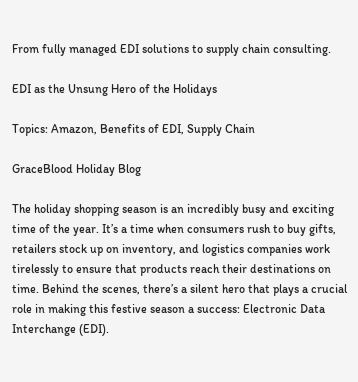From fully managed EDI solutions to supply chain consulting.

EDI as the Unsung Hero of the Holidays

Topics: Amazon, Benefits of EDI, Supply Chain

GraceBlood Holiday Blog

The holiday shopping season is an incredibly busy and exciting time of the year. It’s a time when consumers rush to buy gifts, retailers stock up on inventory, and logistics companies work tirelessly to ensure that products reach their destinations on time. Behind the scenes, there’s a silent hero that plays a crucial role in making this festive season a success: Electronic Data Interchange (EDI).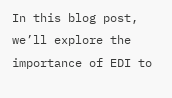In this blog post, we’ll explore the importance of EDI to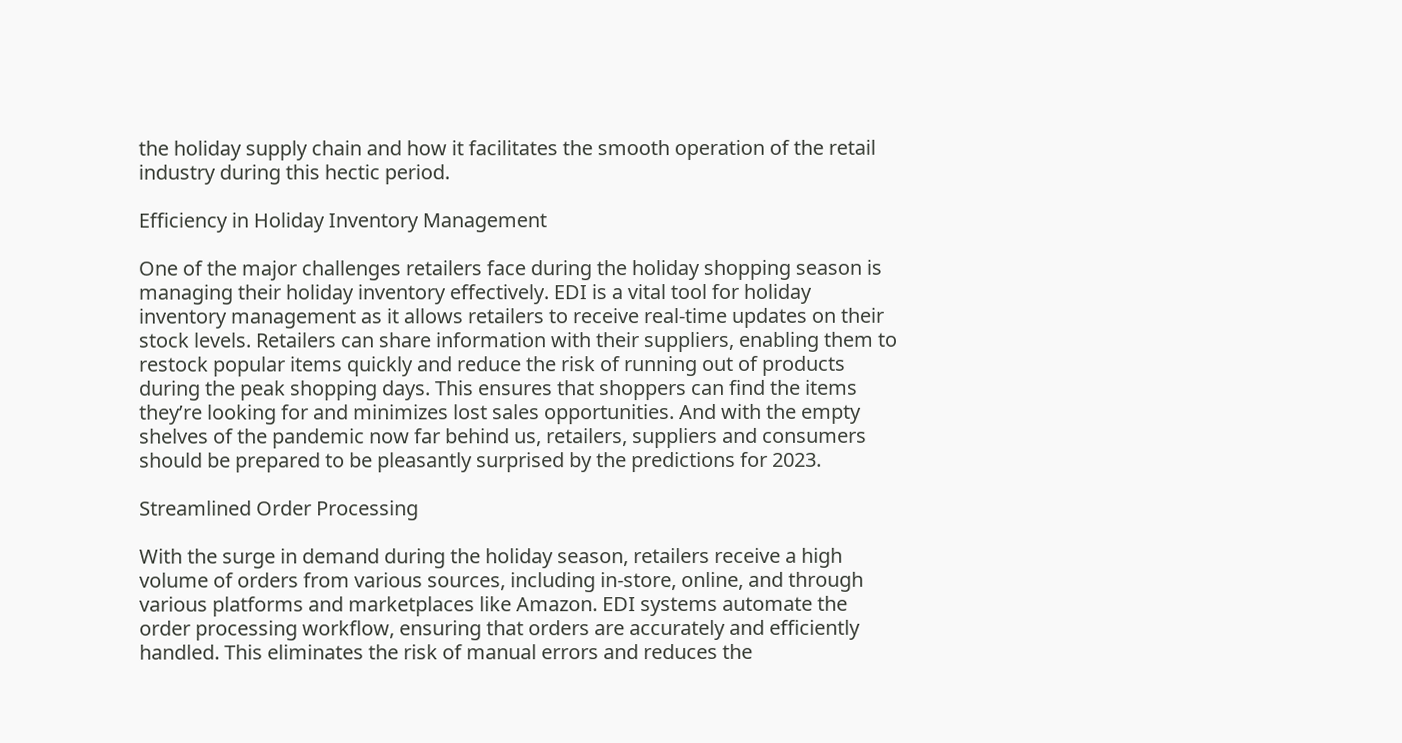the holiday supply chain and how it facilitates the smooth operation of the retail industry during this hectic period.

Efficiency in Holiday Inventory Management

One of the major challenges retailers face during the holiday shopping season is managing their holiday inventory effectively. EDI is a vital tool for holiday inventory management as it allows retailers to receive real-time updates on their stock levels. Retailers can share information with their suppliers, enabling them to restock popular items quickly and reduce the risk of running out of products during the peak shopping days. This ensures that shoppers can find the items they’re looking for and minimizes lost sales opportunities. And with the empty shelves of the pandemic now far behind us, retailers, suppliers and consumers should be prepared to be pleasantly surprised by the predictions for 2023.

Streamlined Order Processing

With the surge in demand during the holiday season, retailers receive a high volume of orders from various sources, including in-store, online, and through various platforms and marketplaces like Amazon. EDI systems automate the order processing workflow, ensuring that orders are accurately and efficiently handled. This eliminates the risk of manual errors and reduces the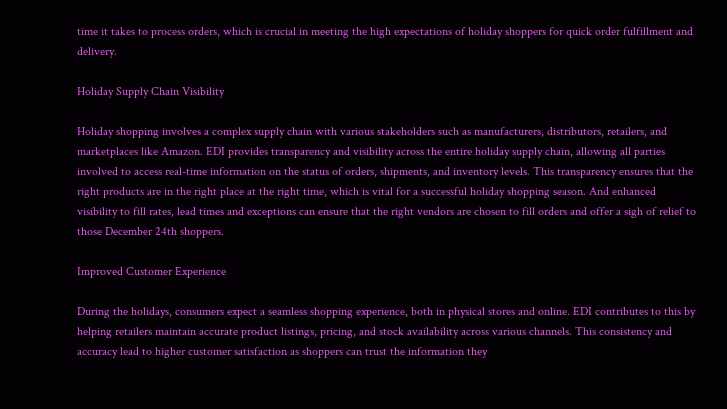time it takes to process orders, which is crucial in meeting the high expectations of holiday shoppers for quick order fulfillment and delivery.

Holiday Supply Chain Visibility

Holiday shopping involves a complex supply chain with various stakeholders such as manufacturers, distributors, retailers, and marketplaces like Amazon. EDI provides transparency and visibility across the entire holiday supply chain, allowing all parties involved to access real-time information on the status of orders, shipments, and inventory levels. This transparency ensures that the right products are in the right place at the right time, which is vital for a successful holiday shopping season. And enhanced visibility to fill rates, lead times and exceptions can ensure that the right vendors are chosen to fill orders and offer a sigh of relief to those December 24th shoppers.

Improved Customer Experience

During the holidays, consumers expect a seamless shopping experience, both in physical stores and online. EDI contributes to this by helping retailers maintain accurate product listings, pricing, and stock availability across various channels. This consistency and accuracy lead to higher customer satisfaction as shoppers can trust the information they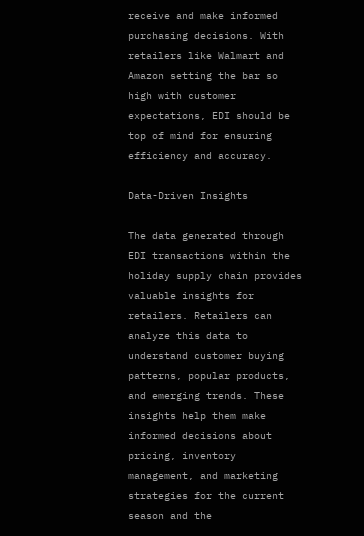receive and make informed purchasing decisions. With retailers like Walmart and Amazon setting the bar so high with customer expectations, EDI should be top of mind for ensuring efficiency and accuracy.

Data-Driven Insights

The data generated through EDI transactions within the holiday supply chain provides valuable insights for retailers. Retailers can analyze this data to understand customer buying patterns, popular products, and emerging trends. These insights help them make informed decisions about pricing, inventory management, and marketing strategies for the current season and the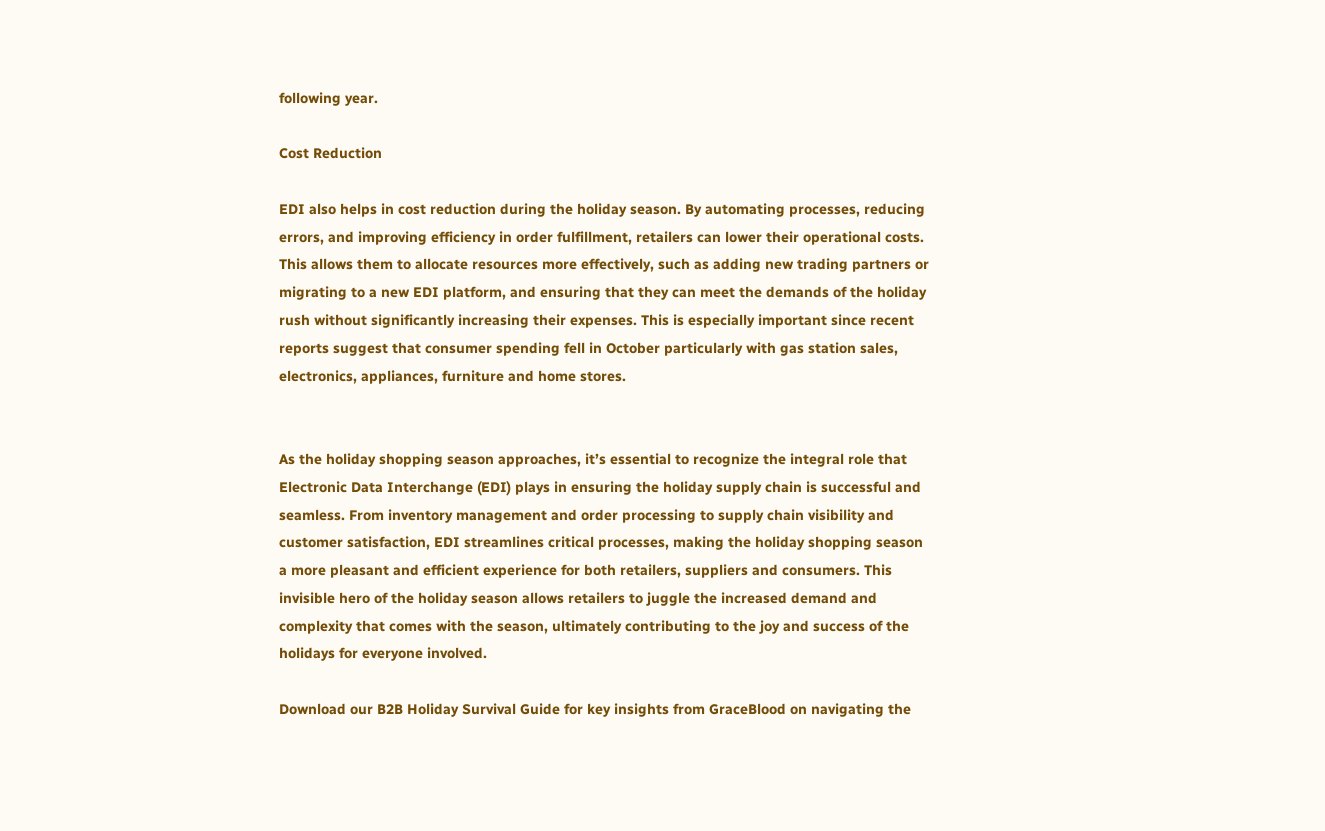following year.

Cost Reduction

EDI also helps in cost reduction during the holiday season. By automating processes, reducing errors, and improving efficiency in order fulfillment, retailers can lower their operational costs. This allows them to allocate resources more effectively, such as adding new trading partners or migrating to a new EDI platform, and ensuring that they can meet the demands of the holiday rush without significantly increasing their expenses. This is especially important since recent reports suggest that consumer spending fell in October particularly with gas station sales, electronics, appliances, furniture and home stores.


As the holiday shopping season approaches, it’s essential to recognize the integral role that Electronic Data Interchange (EDI) plays in ensuring the holiday supply chain is successful and seamless. From inventory management and order processing to supply chain visibility and customer satisfaction, EDI streamlines critical processes, making the holiday shopping season a more pleasant and efficient experience for both retailers, suppliers and consumers. This invisible hero of the holiday season allows retailers to juggle the increased demand and complexity that comes with the season, ultimately contributing to the joy and success of the holidays for everyone involved.

Download our B2B Holiday Survival Guide for key insights from GraceBlood on navigating the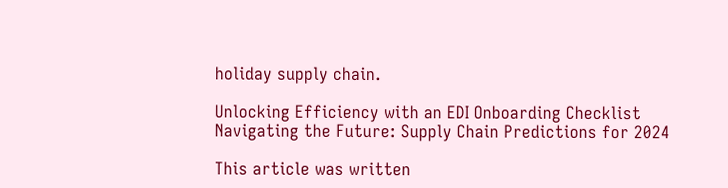holiday supply chain.

Unlocking Efficiency with an EDI Onboarding Checklist
Navigating the Future: Supply Chain Predictions for 2024

This article was written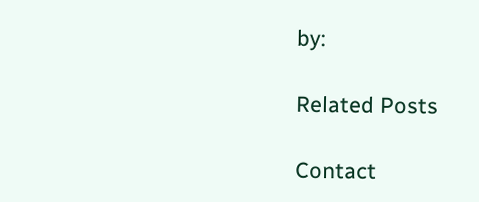by:

Related Posts

Contact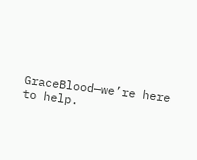GraceBlood—we’re here to help.